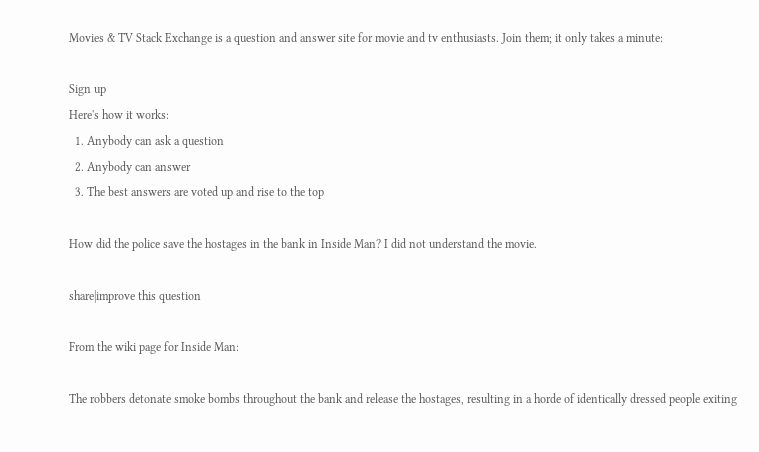Movies & TV Stack Exchange is a question and answer site for movie and tv enthusiasts. Join them; it only takes a minute:

Sign up
Here's how it works:
  1. Anybody can ask a question
  2. Anybody can answer
  3. The best answers are voted up and rise to the top

How did the police save the hostages in the bank in Inside Man? I did not understand the movie.

share|improve this question

From the wiki page for Inside Man:

The robbers detonate smoke bombs throughout the bank and release the hostages, resulting in a horde of identically dressed people exiting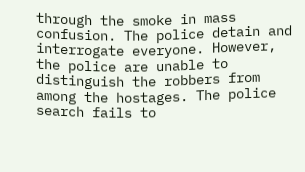through the smoke in mass confusion. The police detain and interrogate everyone. However, the police are unable to distinguish the robbers from among the hostages. The police search fails to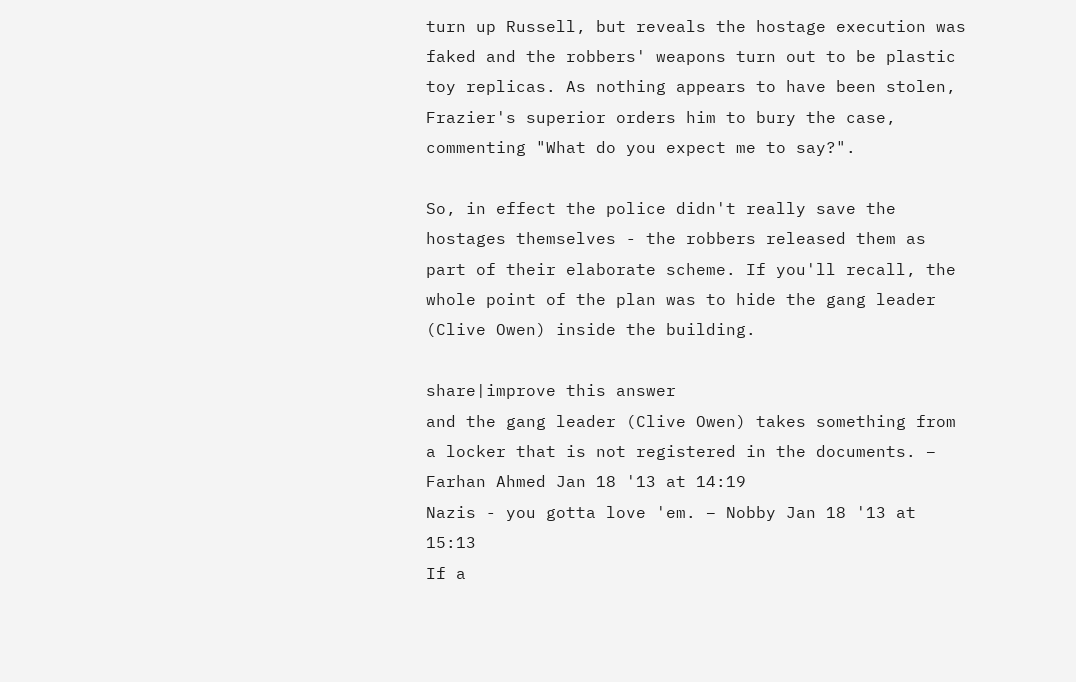turn up Russell, but reveals the hostage execution was faked and the robbers' weapons turn out to be plastic toy replicas. As nothing appears to have been stolen, Frazier's superior orders him to bury the case, commenting "What do you expect me to say?".

So, in effect the police didn't really save the hostages themselves - the robbers released them as part of their elaborate scheme. If you'll recall, the whole point of the plan was to hide the gang leader (Clive Owen) inside the building.

share|improve this answer
and the gang leader (Clive Owen) takes something from a locker that is not registered in the documents. – Farhan Ahmed Jan 18 '13 at 14:19
Nazis - you gotta love 'em. – Nobby Jan 18 '13 at 15:13
If a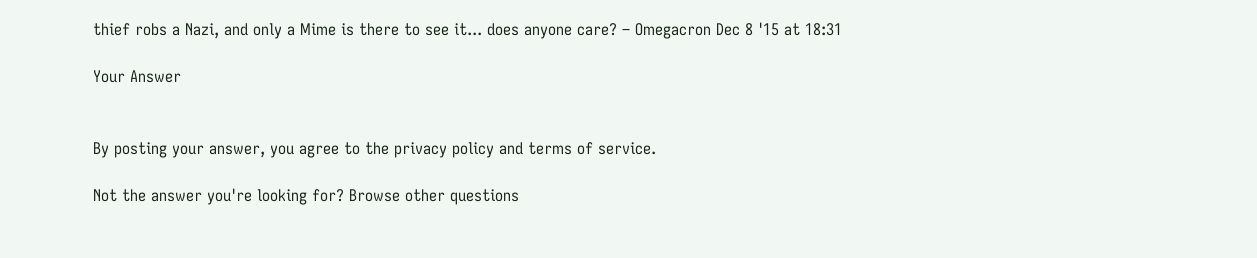thief robs a Nazi, and only a Mime is there to see it... does anyone care? – Omegacron Dec 8 '15 at 18:31

Your Answer


By posting your answer, you agree to the privacy policy and terms of service.

Not the answer you're looking for? Browse other questions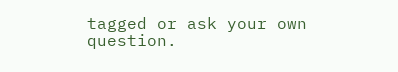tagged or ask your own question.